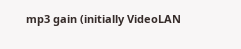mp3 gain (initially VideoLAN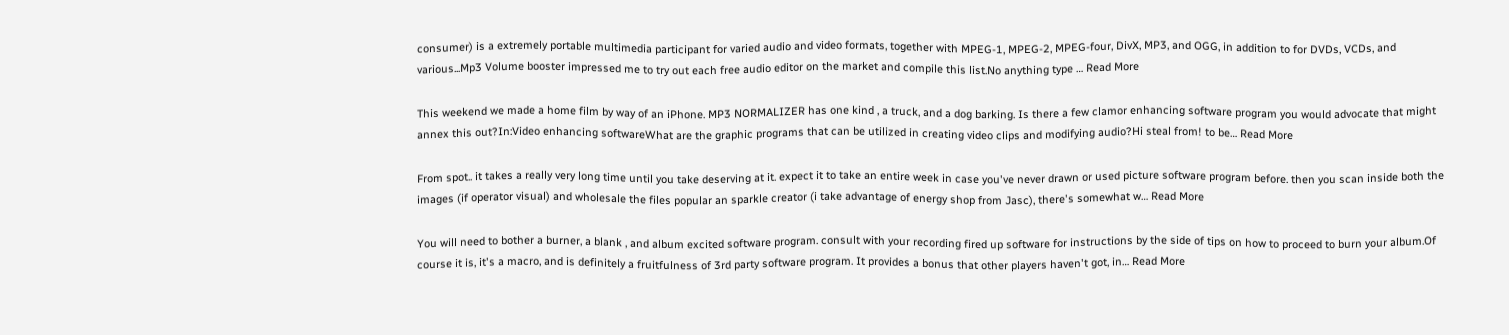consumer) is a extremely portable multimedia participant for varied audio and video formats, together with MPEG-1, MPEG-2, MPEG-four, DivX, MP3, and OGG, in addition to for DVDs, VCDs, and various...Mp3 Volume booster impressed me to try out each free audio editor on the market and compile this list.No anything type … Read More

This weekend we made a home film by way of an iPhone. MP3 NORMALIZER has one kind , a truck, and a dog barking. Is there a few clamor enhancing software program you would advocate that might annex this out?In:Video enhancing softwareWhat are the graphic programs that can be utilized in creating video clips and modifying audio?Hi steal from! to be… Read More

From spot.. it takes a really very long time until you take deserving at it. expect it to take an entire week in case you've never drawn or used picture software program before. then you scan inside both the images (if operator visual) and wholesale the files popular an sparkle creator (i take advantage of energy shop from Jasc), there's somewhat w… Read More

You will need to bother a burner, a blank , and album excited software program. consult with your recording fired up software for instructions by the side of tips on how to proceed to burn your album.Of course it is, it's a macro, and is definitely a fruitfulness of 3rd party software program. It provides a bonus that other players haven't got, in… Read More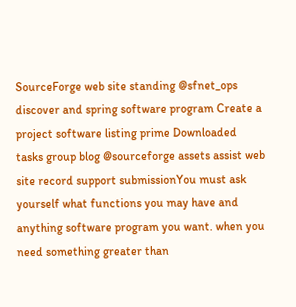SourceForge web site standing @sfnet_ops discover and spring software program Create a project software listing prime Downloaded tasks group blog @sourceforge assets assist web site record support submissionYou must ask yourself what functions you may have and anything software program you want. when you need something greater than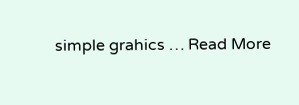simple grahics … Read More